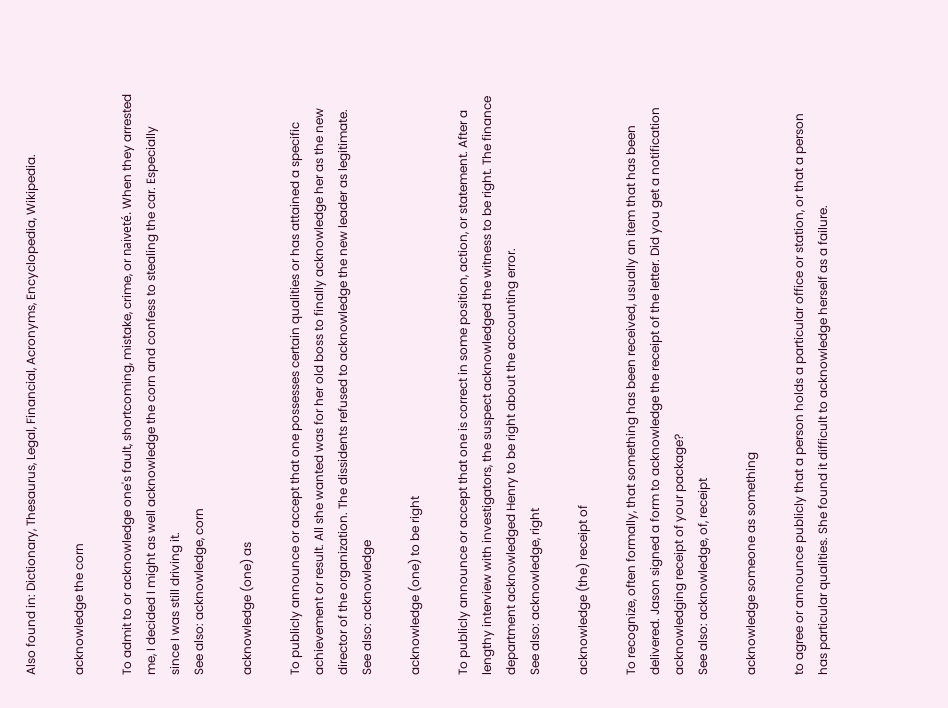Also found in: Dictionary, Thesaurus, Legal, Financial, Acronyms, Encyclopedia, Wikipedia.

acknowledge the corn

To admit to or acknowledge one's fault, shortcoming, mistake, crime, or naiveté. When they arrested me, I decided I might as well acknowledge the corn and confess to stealing the car. Especially since I was still driving it.
See also: acknowledge, corn

acknowledge (one) as

To publicly announce or accept that one possesses certain qualities or has attained a specific achievement or result. All she wanted was for her old boss to finally acknowledge her as the new director of the organization. The dissidents refused to acknowledge the new leader as legitimate.
See also: acknowledge

acknowledge (one) to be right

To publicly announce or accept that one is correct in some position, action, or statement. After a lengthy interview with investigators, the suspect acknowledged the witness to be right. The finance department acknowledged Henry to be right about the accounting error.
See also: acknowledge, right

acknowledge (the) receipt of

To recognize, often formally, that something has been received, usually an item that has been delivered. Jason signed a form to acknowledge the receipt of the letter. Did you get a notification acknowledging receipt of your package?
See also: acknowledge, of, receipt

acknowledge someone as something

to agree or announce publicly that a person holds a particular office or station, or that a person has particular qualities. She found it difficult to acknowledge herself as a failure.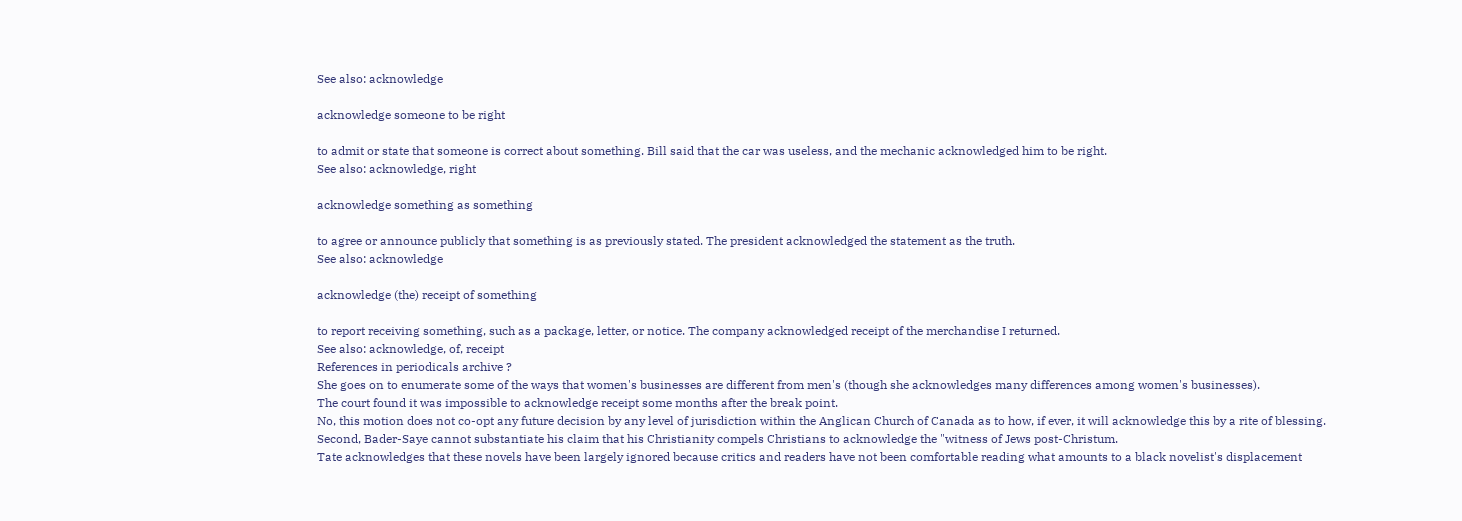See also: acknowledge

acknowledge someone to be right

to admit or state that someone is correct about something. Bill said that the car was useless, and the mechanic acknowledged him to be right.
See also: acknowledge, right

acknowledge something as something

to agree or announce publicly that something is as previously stated. The president acknowledged the statement as the truth.
See also: acknowledge

acknowledge (the) receipt of something

to report receiving something, such as a package, letter, or notice. The company acknowledged receipt of the merchandise I returned.
See also: acknowledge, of, receipt
References in periodicals archive ?
She goes on to enumerate some of the ways that women's businesses are different from men's (though she acknowledges many differences among women's businesses).
The court found it was impossible to acknowledge receipt some months after the break point.
No, this motion does not co-opt any future decision by any level of jurisdiction within the Anglican Church of Canada as to how, if ever, it will acknowledge this by a rite of blessing.
Second, Bader-Saye cannot substantiate his claim that his Christianity compels Christians to acknowledge the "witness of Jews post-Christum.
Tate acknowledges that these novels have been largely ignored because critics and readers have not been comfortable reading what amounts to a black novelist's displacement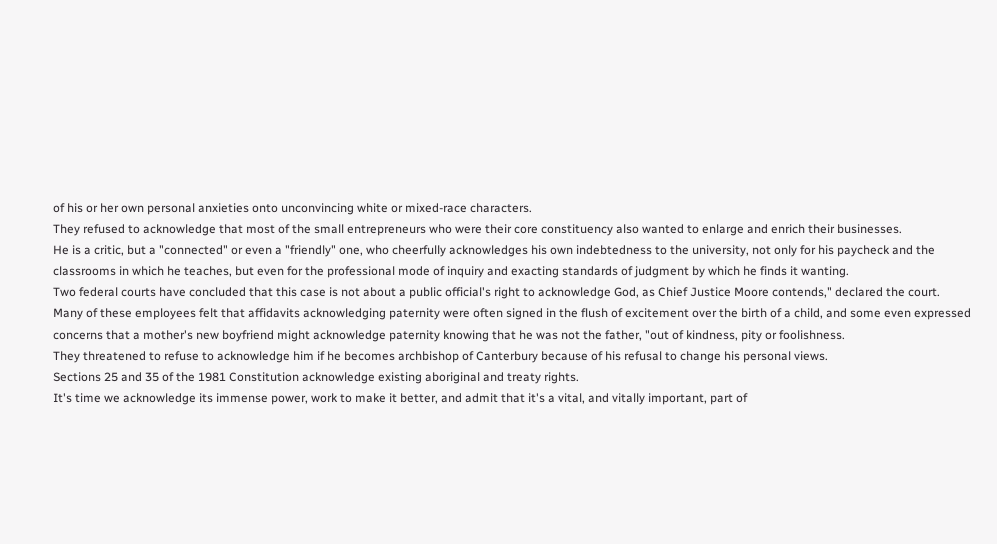of his or her own personal anxieties onto unconvincing white or mixed-race characters.
They refused to acknowledge that most of the small entrepreneurs who were their core constituency also wanted to enlarge and enrich their businesses.
He is a critic, but a "connected" or even a "friendly" one, who cheerfully acknowledges his own indebtedness to the university, not only for his paycheck and the classrooms in which he teaches, but even for the professional mode of inquiry and exacting standards of judgment by which he finds it wanting.
Two federal courts have concluded that this case is not about a public official's right to acknowledge God, as Chief Justice Moore contends," declared the court.
Many of these employees felt that affidavits acknowledging paternity were often signed in the flush of excitement over the birth of a child, and some even expressed concerns that a mother's new boyfriend might acknowledge paternity knowing that he was not the father, "out of kindness, pity or foolishness.
They threatened to refuse to acknowledge him if he becomes archbishop of Canterbury because of his refusal to change his personal views.
Sections 25 and 35 of the 1981 Constitution acknowledge existing aboriginal and treaty rights.
It's time we acknowledge its immense power, work to make it better, and admit that it's a vital, and vitally important, part of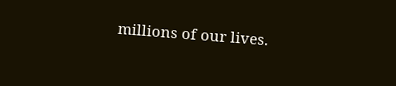millions of our lives.